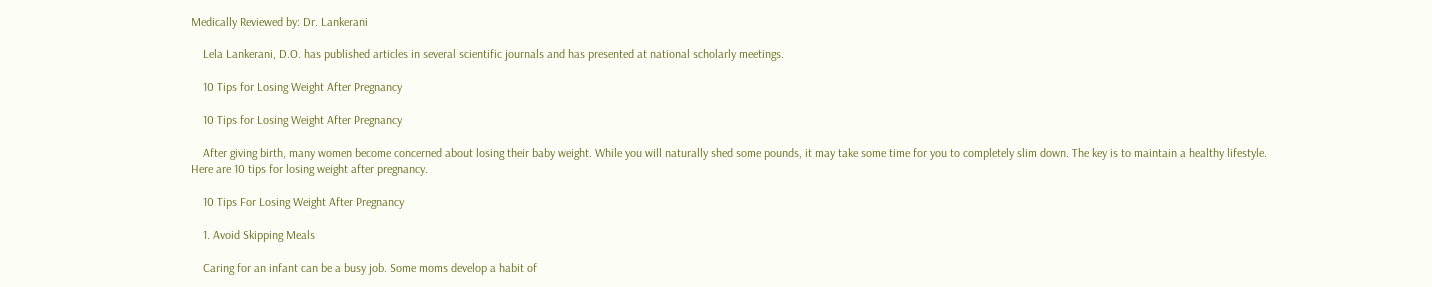Medically Reviewed by: Dr. Lankerani

    Lela Lankerani, D.O. has published articles in several scientific journals and has presented at national scholarly meetings.

    10 Tips for Losing Weight After Pregnancy

    10 Tips for Losing Weight After Pregnancy

    After giving birth, many women become concerned about losing their baby weight. While you will naturally shed some pounds, it may take some time for you to completely slim down. The key is to maintain a healthy lifestyle. Here are 10 tips for losing weight after pregnancy.

    10 Tips For Losing Weight After Pregnancy

    1. Avoid Skipping Meals

    Caring for an infant can be a busy job. Some moms develop a habit of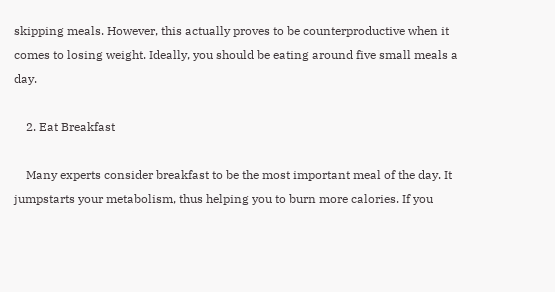skipping meals. However, this actually proves to be counterproductive when it comes to losing weight. Ideally, you should be eating around five small meals a day.

    2. Eat Breakfast

    Many experts consider breakfast to be the most important meal of the day. It jumpstarts your metabolism, thus helping you to burn more calories. If you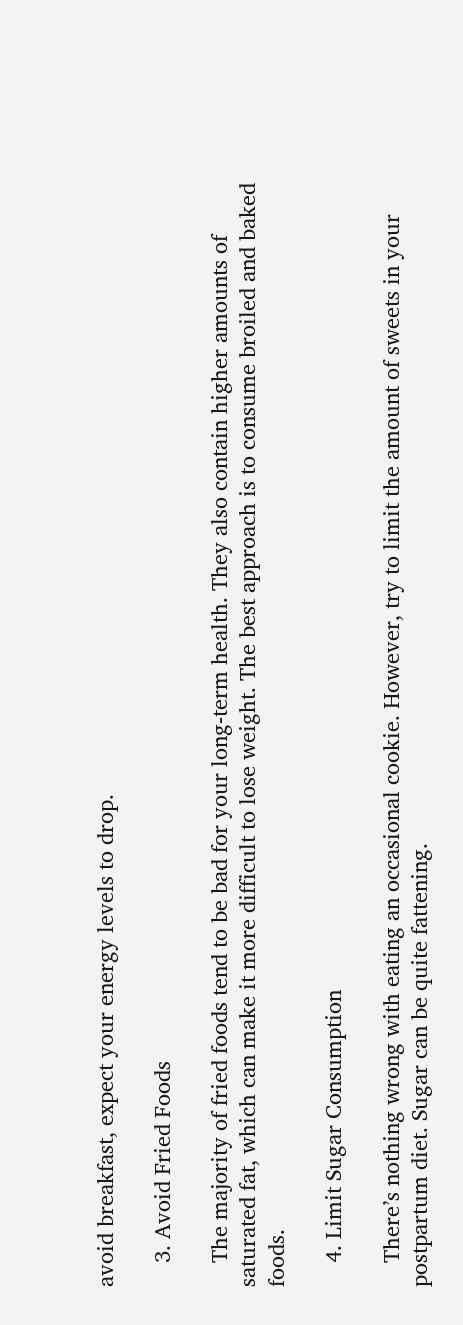avoid breakfast, expect your energy levels to drop.

    3. Avoid Fried Foods

    The majority of fried foods tend to be bad for your long-term health. They also contain higher amounts of saturated fat, which can make it more difficult to lose weight. The best approach is to consume broiled and baked foods.

    4. Limit Sugar Consumption

    There’s nothing wrong with eating an occasional cookie. However, try to limit the amount of sweets in your postpartum diet. Sugar can be quite fattening.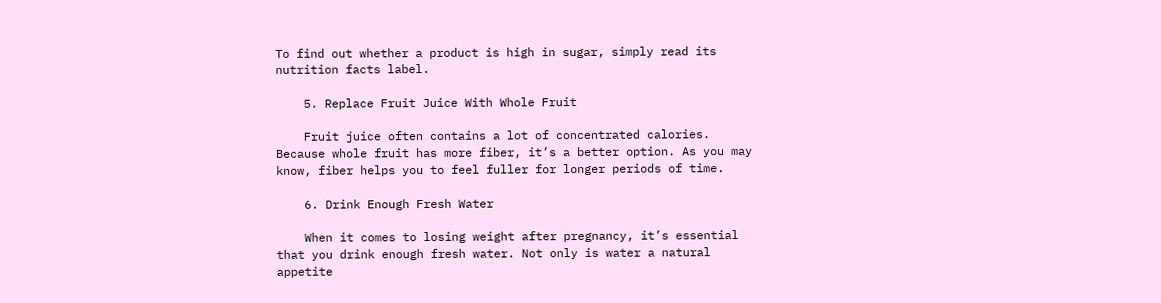To find out whether a product is high in sugar, simply read its nutrition facts label.

    5. Replace Fruit Juice With Whole Fruit

    Fruit juice often contains a lot of concentrated calories. Because whole fruit has more fiber, it’s a better option. As you may know, fiber helps you to feel fuller for longer periods of time.

    6. Drink Enough Fresh Water

    When it comes to losing weight after pregnancy, it’s essential that you drink enough fresh water. Not only is water a natural appetite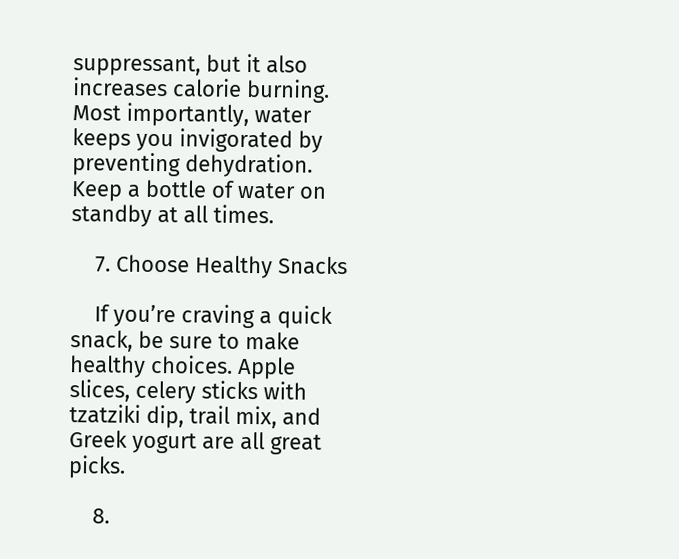suppressant, but it also increases calorie burning. Most importantly, water keeps you invigorated by preventing dehydration. Keep a bottle of water on standby at all times.

    7. Choose Healthy Snacks

    If you’re craving a quick snack, be sure to make healthy choices. Apple slices, celery sticks with tzatziki dip, trail mix, and Greek yogurt are all great picks.

    8.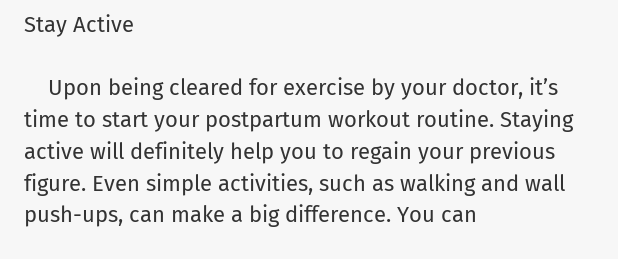Stay Active

    Upon being cleared for exercise by your doctor, it’s time to start your postpartum workout routine. Staying active will definitely help you to regain your previous figure. Even simple activities, such as walking and wall push-ups, can make a big difference. You can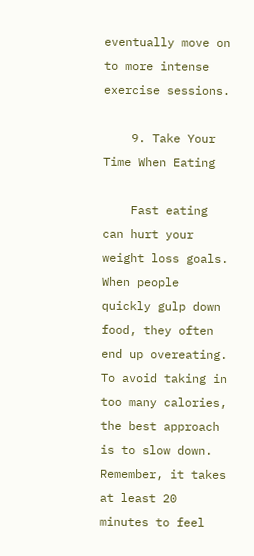eventually move on to more intense exercise sessions.

    9. Take Your Time When Eating

    Fast eating can hurt your weight loss goals. When people quickly gulp down food, they often end up overeating. To avoid taking in too many calories, the best approach is to slow down. Remember, it takes at least 20 minutes to feel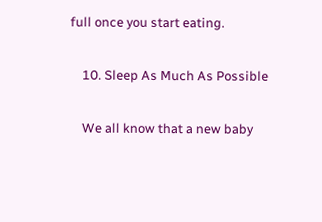full once you start eating.

    10. Sleep As Much As Possible

    We all know that a new baby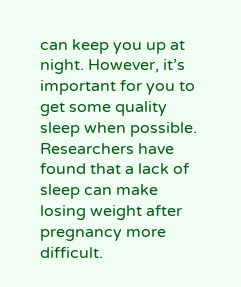can keep you up at night. However, it’s important for you to get some quality sleep when possible. Researchers have found that a lack of sleep can make losing weight after pregnancy more difficult.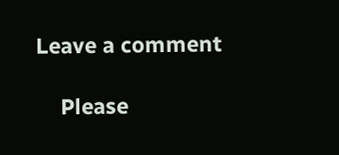Leave a comment

    Please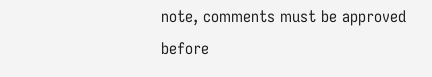note, comments must be approved before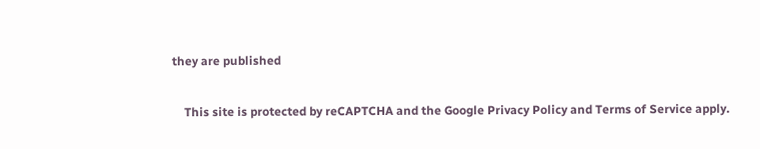they are published

    This site is protected by reCAPTCHA and the Google Privacy Policy and Terms of Service apply.